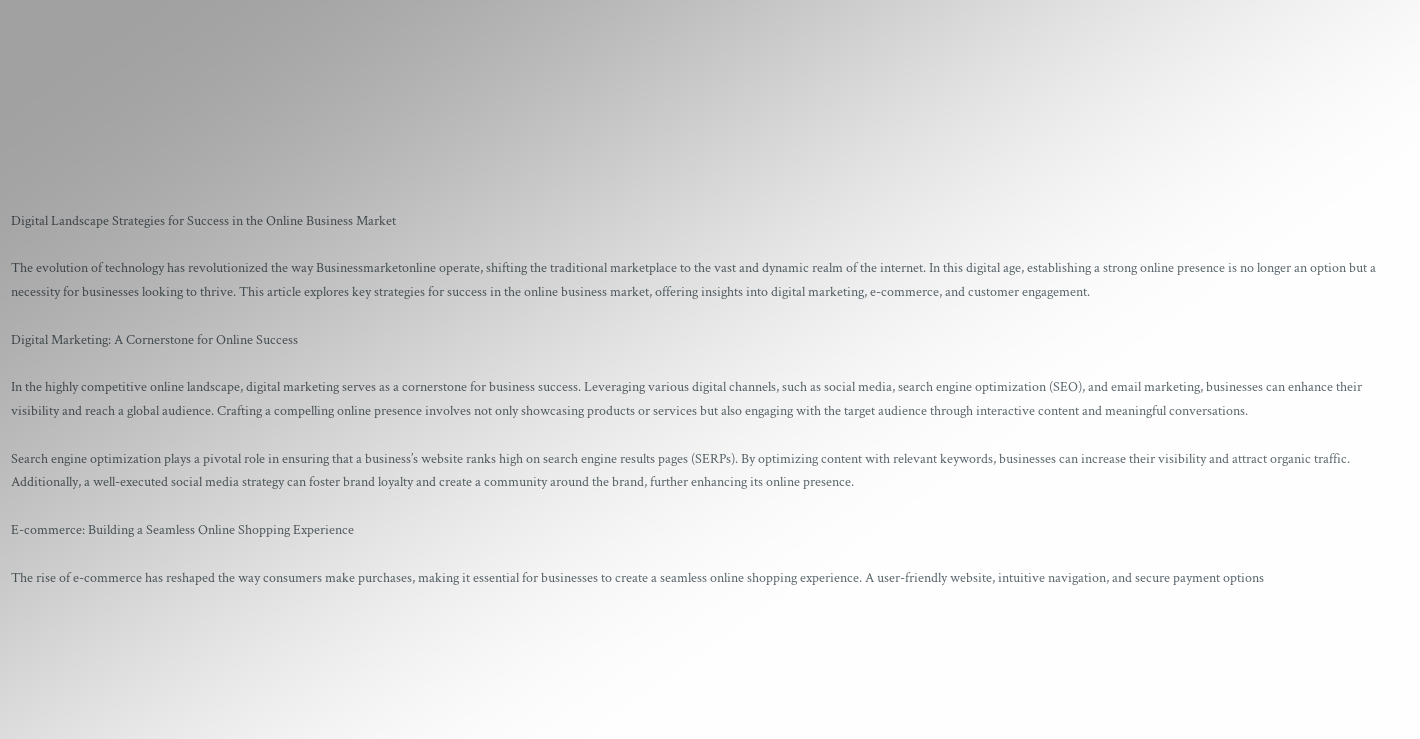Digital Landscape Strategies for Success in the Online Business Market

The evolution of technology has revolutionized the way Businessmarketonline operate, shifting the traditional marketplace to the vast and dynamic realm of the internet. In this digital age, establishing a strong online presence is no longer an option but a necessity for businesses looking to thrive. This article explores key strategies for success in the online business market, offering insights into digital marketing, e-commerce, and customer engagement.

Digital Marketing: A Cornerstone for Online Success

In the highly competitive online landscape, digital marketing serves as a cornerstone for business success. Leveraging various digital channels, such as social media, search engine optimization (SEO), and email marketing, businesses can enhance their visibility and reach a global audience. Crafting a compelling online presence involves not only showcasing products or services but also engaging with the target audience through interactive content and meaningful conversations.

Search engine optimization plays a pivotal role in ensuring that a business’s website ranks high on search engine results pages (SERPs). By optimizing content with relevant keywords, businesses can increase their visibility and attract organic traffic. Additionally, a well-executed social media strategy can foster brand loyalty and create a community around the brand, further enhancing its online presence.

E-commerce: Building a Seamless Online Shopping Experience

The rise of e-commerce has reshaped the way consumers make purchases, making it essential for businesses to create a seamless online shopping experience. A user-friendly website, intuitive navigation, and secure payment options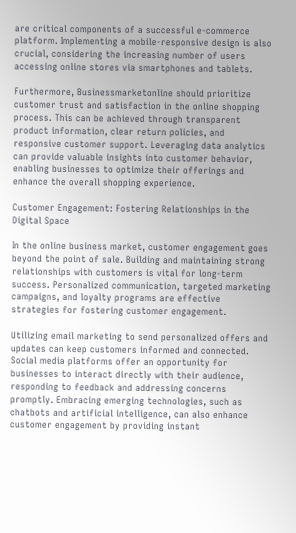are critical components of a successful e-commerce platform. Implementing a mobile-responsive design is also crucial, considering the increasing number of users accessing online stores via smartphones and tablets.

Furthermore, Businessmarketonline should prioritize customer trust and satisfaction in the online shopping process. This can be achieved through transparent product information, clear return policies, and responsive customer support. Leveraging data analytics can provide valuable insights into customer behavior, enabling businesses to optimize their offerings and enhance the overall shopping experience.

Customer Engagement: Fostering Relationships in the Digital Space

In the online business market, customer engagement goes beyond the point of sale. Building and maintaining strong relationships with customers is vital for long-term success. Personalized communication, targeted marketing campaigns, and loyalty programs are effective strategies for fostering customer engagement.

Utilizing email marketing to send personalized offers and updates can keep customers informed and connected. Social media platforms offer an opportunity for businesses to interact directly with their audience, responding to feedback and addressing concerns promptly. Embracing emerging technologies, such as chatbots and artificial intelligence, can also enhance customer engagement by providing instant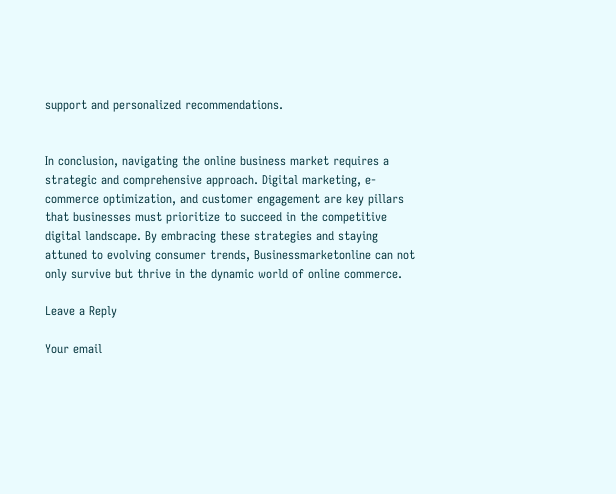support and personalized recommendations.


In conclusion, navigating the online business market requires a strategic and comprehensive approach. Digital marketing, e-commerce optimization, and customer engagement are key pillars that businesses must prioritize to succeed in the competitive digital landscape. By embracing these strategies and staying attuned to evolving consumer trends, Businessmarketonline can not only survive but thrive in the dynamic world of online commerce.

Leave a Reply

Your email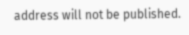address will not be published.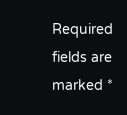Required fields are marked *